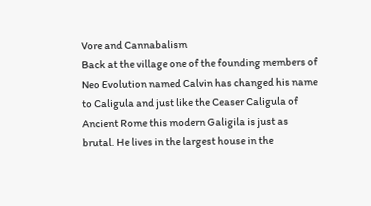Vore and Cannabalism
Back at the village one of the founding members of Neo Evolution named Calvin has changed his name to Caligula and just like the Ceaser Caligula of Ancient Rome this modern Galigila is just as brutal. He lives in the largest house in the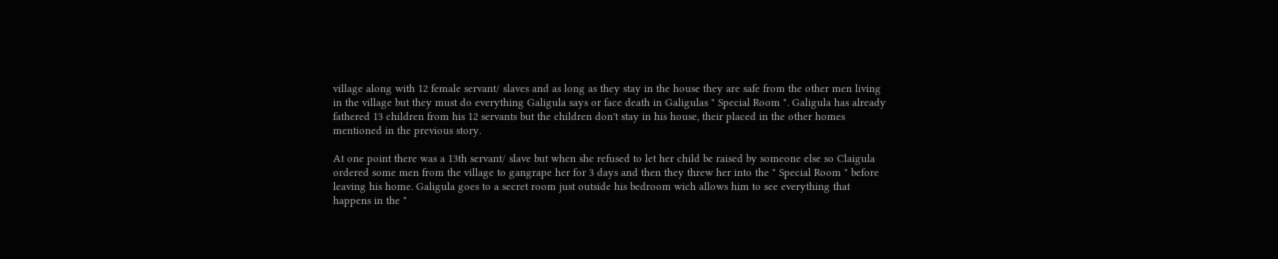village along with 12 female servant/ slaves and as long as they stay in the house they are safe from the other men living in the village but they must do everything Galigula says or face death in Galigulas " Special Room ". Galigula has already fathered 13 children from his 12 servants but the children don't stay in his house, their placed in the other homes mentioned in the previous story.

At one point there was a 13th servant/ slave but when she refused to let her child be raised by someone else so Claigula ordered some men from the village to gangrape her for 3 days and then they threw her into the " Special Room " before leaving his home. Galigula goes to a secret room just outside his bedroom wich allows him to see everything that happens in the "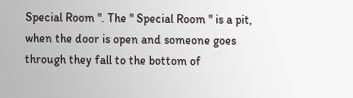Special Room ". The " Special Room " is a pit, when the door is open and someone goes through they fall to the bottom of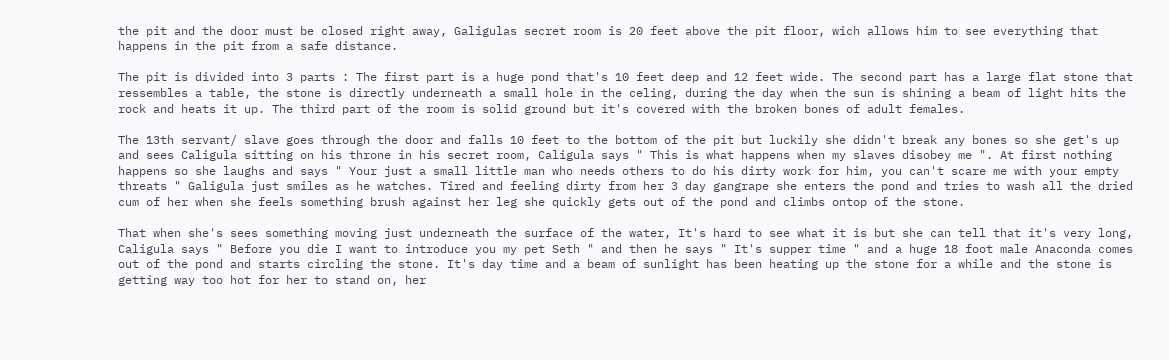the pit and the door must be closed right away, Galigulas secret room is 20 feet above the pit floor, wich allows him to see everything that happens in the pit from a safe distance.

The pit is divided into 3 parts : The first part is a huge pond that's 10 feet deep and 12 feet wide. The second part has a large flat stone that ressembles a table, the stone is directly underneath a small hole in the celing, during the day when the sun is shining a beam of light hits the rock and heats it up. The third part of the room is solid ground but it's covered with the broken bones of adult females.

The 13th servant/ slave goes through the door and falls 10 feet to the bottom of the pit but luckily she didn't break any bones so she get's up and sees Caligula sitting on his throne in his secret room, Caligula says " This is what happens when my slaves disobey me ". At first nothing happens so she laughs and says " Your just a small little man who needs others to do his dirty work for him, you can't scare me with your empty threats " Galigula just smiles as he watches. Tired and feeling dirty from her 3 day gangrape she enters the pond and tries to wash all the dried cum of her when she feels something brush against her leg she quickly gets out of the pond and climbs ontop of the stone.

That when she's sees something moving just underneath the surface of the water, It's hard to see what it is but she can tell that it's very long, Caligula says " Before you die I want to introduce you my pet Seth " and then he says " It's supper time " and a huge 18 foot male Anaconda comes out of the pond and starts circling the stone. It's day time and a beam of sunlight has been heating up the stone for a while and the stone is getting way too hot for her to stand on, her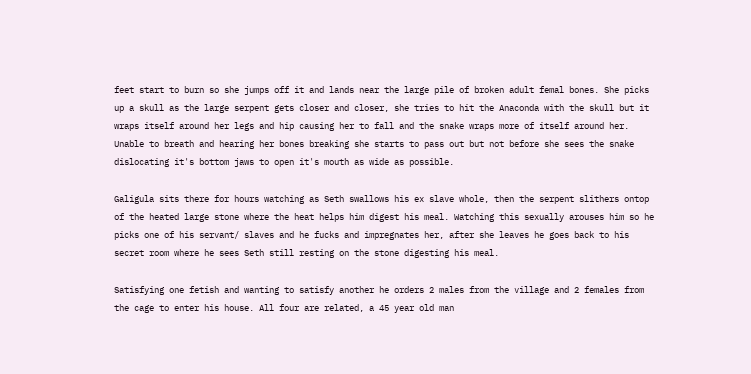feet start to burn so she jumps off it and lands near the large pile of broken adult femal bones. She picks up a skull as the large serpent gets closer and closer, she tries to hit the Anaconda with the skull but it wraps itself around her legs and hip causing her to fall and the snake wraps more of itself around her. Unable to breath and hearing her bones breaking she starts to pass out but not before she sees the snake dislocating it's bottom jaws to open it's mouth as wide as possible.

Galigula sits there for hours watching as Seth swallows his ex slave whole, then the serpent slithers ontop of the heated large stone where the heat helps him digest his meal. Watching this sexually arouses him so he picks one of his servant/ slaves and he fucks and impregnates her, after she leaves he goes back to his secret room where he sees Seth still resting on the stone digesting his meal.

Satisfying one fetish and wanting to satisfy another he orders 2 males from the village and 2 females from the cage to enter his house. All four are related, a 45 year old man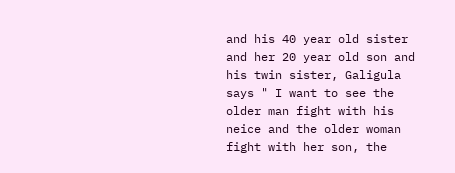and his 40 year old sister and her 20 year old son and his twin sister, Galigula says " I want to see the older man fight with his neice and the older woman fight with her son, the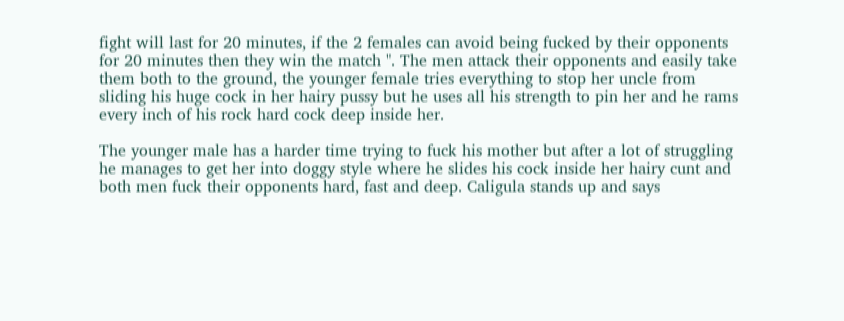fight will last for 20 minutes, if the 2 females can avoid being fucked by their opponents for 20 minutes then they win the match ". The men attack their opponents and easily take them both to the ground, the younger female tries everything to stop her uncle from sliding his huge cock in her hairy pussy but he uses all his strength to pin her and he rams every inch of his rock hard cock deep inside her.

The younger male has a harder time trying to fuck his mother but after a lot of struggling he manages to get her into doggy style where he slides his cock inside her hairy cunt and both men fuck their opponents hard, fast and deep. Caligula stands up and says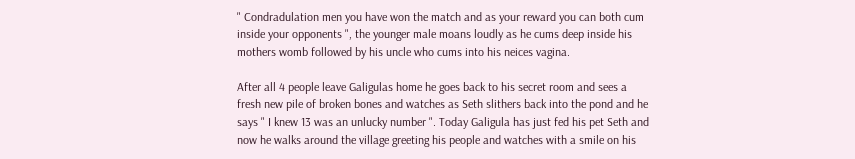" Condradulation men you have won the match and as your reward you can both cum inside your opponents ", the younger male moans loudly as he cums deep inside his mothers womb followed by his uncle who cums into his neices vagina.

After all 4 people leave Galigulas home he goes back to his secret room and sees a fresh new pile of broken bones and watches as Seth slithers back into the pond and he says " I knew 13 was an unlucky number ". Today Galigula has just fed his pet Seth and now he walks around the village greeting his people and watches with a smile on his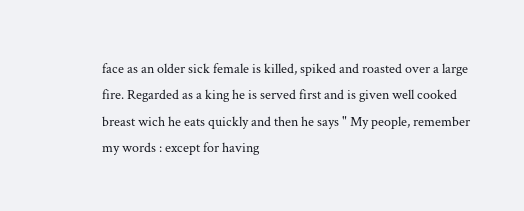face as an older sick female is killed, spiked and roasted over a large fire. Regarded as a king he is served first and is given well cooked breast wich he eats quickly and then he says " My people, remember my words : except for having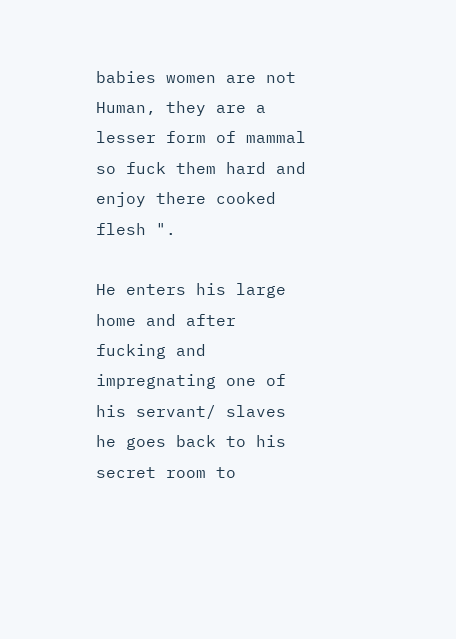babies women are not Human, they are a lesser form of mammal so fuck them hard and enjoy there cooked flesh ".

He enters his large home and after fucking and impregnating one of his servant/ slaves he goes back to his secret room to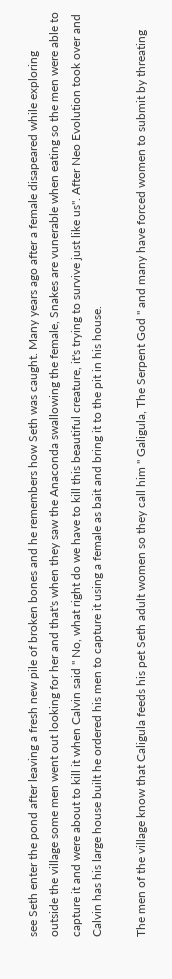see Seth enter the pond after leaving a fresh new pile of broken bones and he remembers how Seth was caught. Many years ago after a female disapeared while exploring outside the village some men went out looking for her and that's when they saw the Anaconda swallowing the female, Snakes are vunerable when eating so the men were able to capture it and were about to kill it when Calvin said " No, what right do we have to kill this beautiful creature, it's trying to survive just like us". After Neo Evolution took over and Calvin has his large house built he ordered his men to capture it using a female as bait and bring it to the pit in his house.

The men of the village know that Caligula feeds his pet Seth adult women so they call him " Galigula, The Serpent God " and many have forced women to submit by threating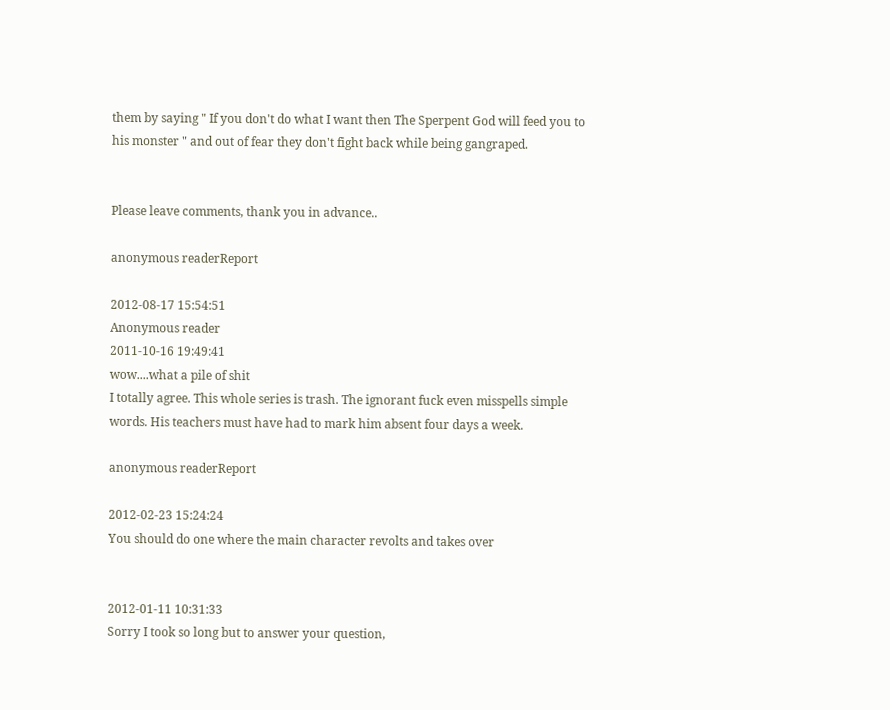them by saying " If you don't do what I want then The Sperpent God will feed you to his monster " and out of fear they don't fight back while being gangraped.


Please leave comments, thank you in advance..

anonymous readerReport

2012-08-17 15:54:51
Anonymous reader
2011-10-16 19:49:41
wow....what a pile of shit
I totally agree. This whole series is trash. The ignorant fuck even misspells simple words. His teachers must have had to mark him absent four days a week.

anonymous readerReport

2012-02-23 15:24:24
You should do one where the main character revolts and takes over


2012-01-11 10:31:33
Sorry I took so long but to answer your question,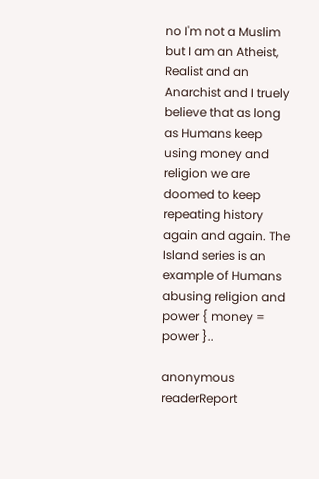no I'm not a Muslim but I am an Atheist, Realist and an Anarchist and I truely believe that as long as Humans keep using money and religion we are doomed to keep repeating history again and again. The Island series is an example of Humans abusing religion and power { money = power }..

anonymous readerReport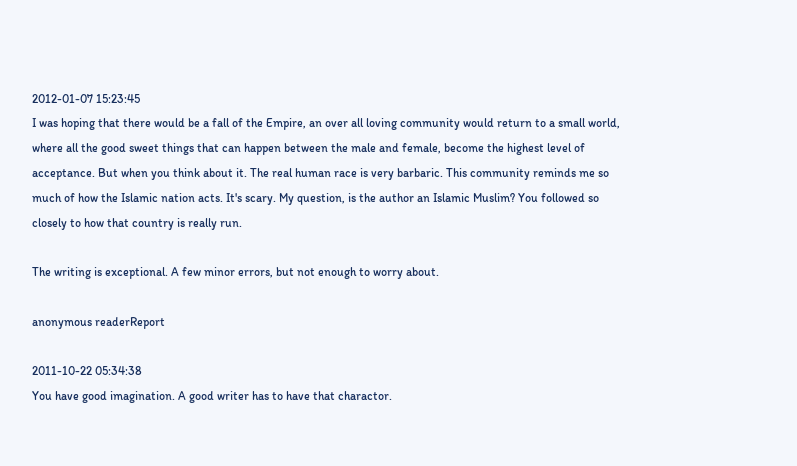2012-01-07 15:23:45
I was hoping that there would be a fall of the Empire, an over all loving community would return to a small world, where all the good sweet things that can happen between the male and female, become the highest level of acceptance. But when you think about it. The real human race is very barbaric. This community reminds me so much of how the Islamic nation acts. It's scary. My question, is the author an Islamic Muslim? You followed so closely to how that country is really run.

The writing is exceptional. A few minor errors, but not enough to worry about.

anonymous readerReport

2011-10-22 05:34:38
You have good imagination. A good writer has to have that charactor.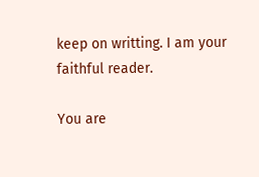keep on writting. I am your faithful reader.

You are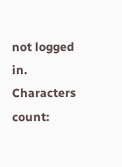not logged in.
Characters count: